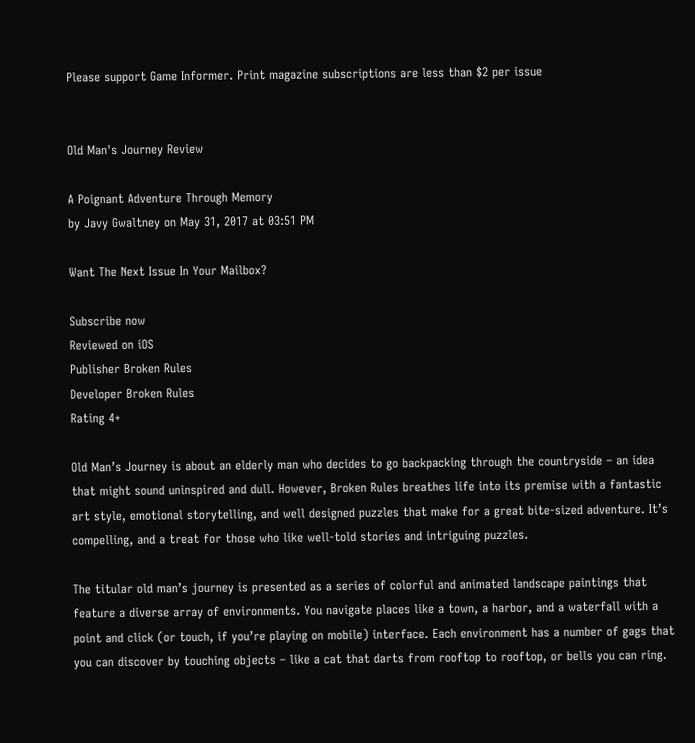Please support Game Informer. Print magazine subscriptions are less than $2 per issue


Old Man's Journey Review

A Poignant Adventure Through Memory
by Javy Gwaltney on May 31, 2017 at 03:51 PM

Want The Next Issue In Your Mailbox?

Subscribe now
Reviewed on iOS
Publisher Broken Rules
Developer Broken Rules
Rating 4+

Old Man’s Journey is about an elderly man who decides to go backpacking through the countryside – an idea that might sound uninspired and dull. However, Broken Rules breathes life into its premise with a fantastic art style, emotional storytelling, and well designed puzzles that make for a great bite-sized adventure. It’s compelling, and a treat for those who like well-told stories and intriguing puzzles.

The titular old man’s journey is presented as a series of colorful and animated landscape paintings that feature a diverse array of environments. You navigate places like a town, a harbor, and a waterfall with a point and click (or touch, if you’re playing on mobile) interface. Each environment has a number of gags that you can discover by touching objects – like a cat that darts from rooftop to rooftop, or bells you can ring.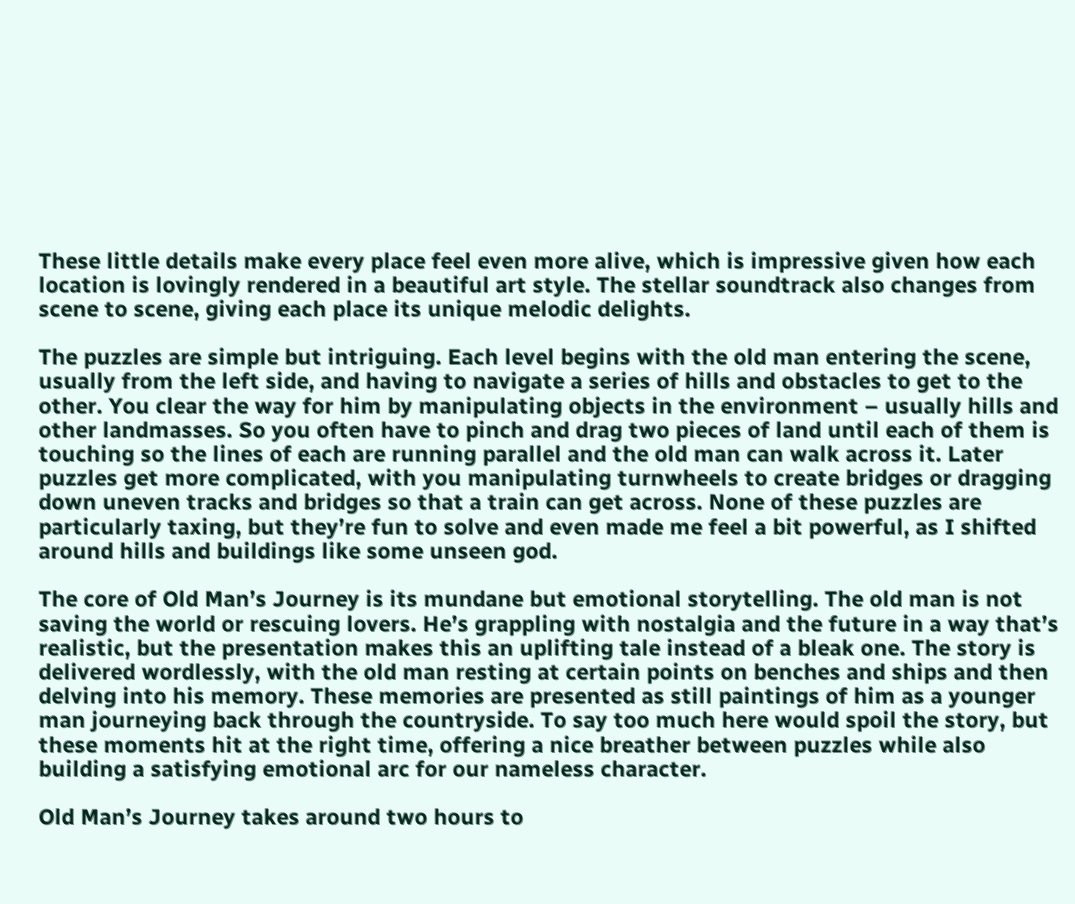These little details make every place feel even more alive, which is impressive given how each location is lovingly rendered in a beautiful art style. The stellar soundtrack also changes from scene to scene, giving each place its unique melodic delights.

The puzzles are simple but intriguing. Each level begins with the old man entering the scene, usually from the left side, and having to navigate a series of hills and obstacles to get to the other. You clear the way for him by manipulating objects in the environment – usually hills and other landmasses. So you often have to pinch and drag two pieces of land until each of them is touching so the lines of each are running parallel and the old man can walk across it. Later puzzles get more complicated, with you manipulating turnwheels to create bridges or dragging down uneven tracks and bridges so that a train can get across. None of these puzzles are particularly taxing, but they’re fun to solve and even made me feel a bit powerful, as I shifted around hills and buildings like some unseen god.

The core of Old Man’s Journey is its mundane but emotional storytelling. The old man is not saving the world or rescuing lovers. He’s grappling with nostalgia and the future in a way that’s realistic, but the presentation makes this an uplifting tale instead of a bleak one. The story is delivered wordlessly, with the old man resting at certain points on benches and ships and then delving into his memory. These memories are presented as still paintings of him as a younger man journeying back through the countryside. To say too much here would spoil the story, but these moments hit at the right time, offering a nice breather between puzzles while also building a satisfying emotional arc for our nameless character.

Old Man’s Journey takes around two hours to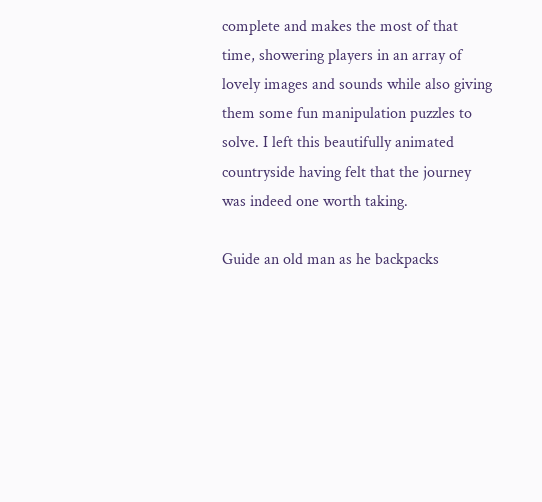complete and makes the most of that time, showering players in an array of lovely images and sounds while also giving them some fun manipulation puzzles to solve. I left this beautifully animated countryside having felt that the journey was indeed one worth taking.

Guide an old man as he backpacks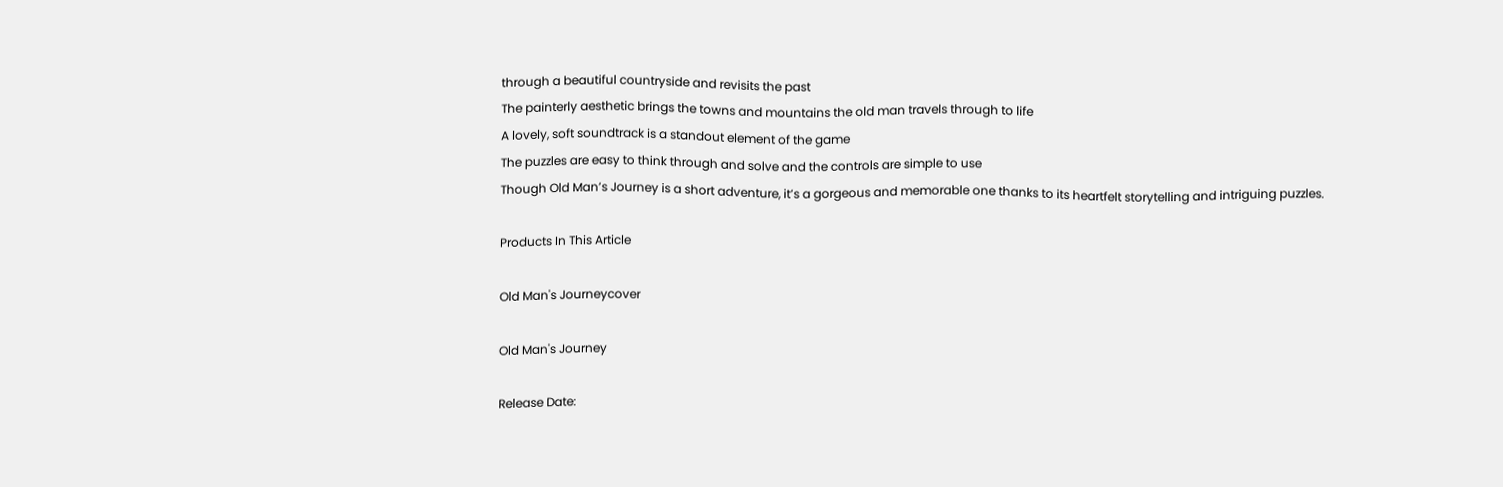through a beautiful countryside and revisits the past
The painterly aesthetic brings the towns and mountains the old man travels through to life
A lovely, soft soundtrack is a standout element of the game
The puzzles are easy to think through and solve and the controls are simple to use
Though Old Man’s Journey is a short adventure, it’s a gorgeous and memorable one thanks to its heartfelt storytelling and intriguing puzzles.

Products In This Article

Old Man's Journeycover

Old Man's Journey

Release Date: